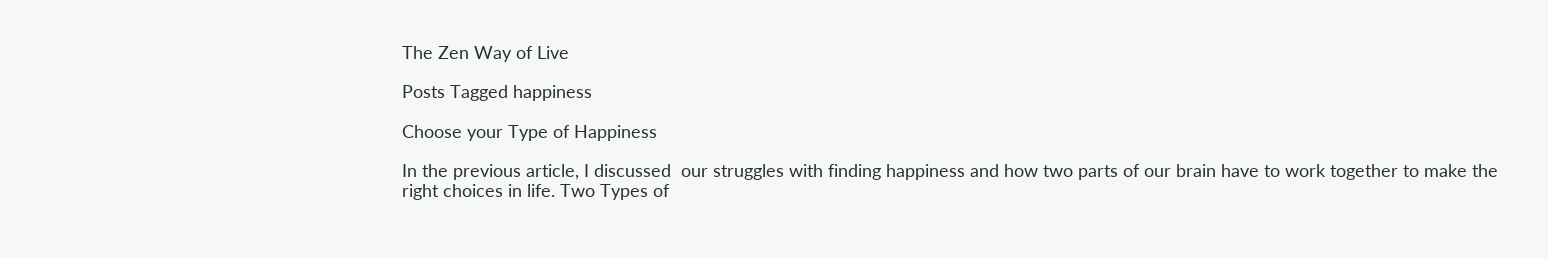The Zen Way of Live

Posts Tagged happiness

Choose your Type of Happiness

In the previous article, I discussed  our struggles with finding happiness and how two parts of our brain have to work together to make the right choices in life. Two Types of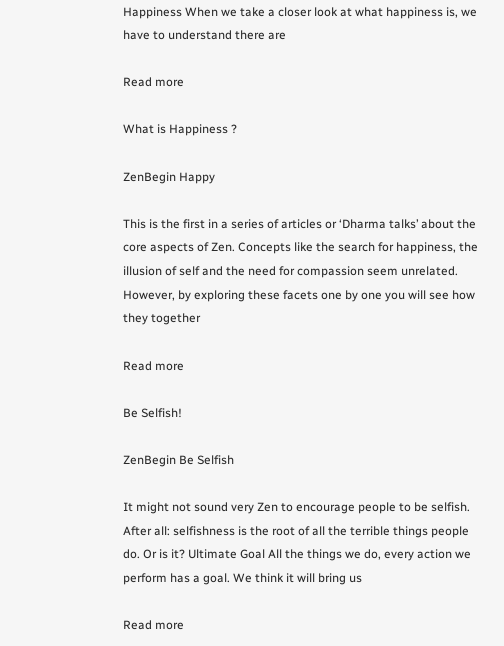Happiness When we take a closer look at what happiness is, we have to understand there are

Read more

What is Happiness ?

ZenBegin Happy

This is the first in a series of articles or ‘Dharma talks’ about the core aspects of Zen. Concepts like the search for happiness, the illusion of self and the need for compassion seem unrelated. However, by exploring these facets one by one you will see how they together

Read more

Be Selfish!

ZenBegin Be Selfish

It might not sound very Zen to encourage people to be selfish. After all: selfishness is the root of all the terrible things people do. Or is it? Ultimate Goal All the things we do, every action we perform has a goal. We think it will bring us

Read more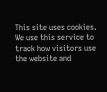This site uses cookies.
We use this service to track how visitors use the website and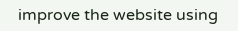improve the website using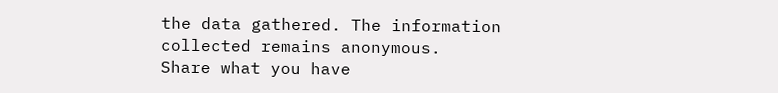the data gathered. The information collected remains anonymous.
Share what you have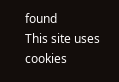found
This site uses cookies